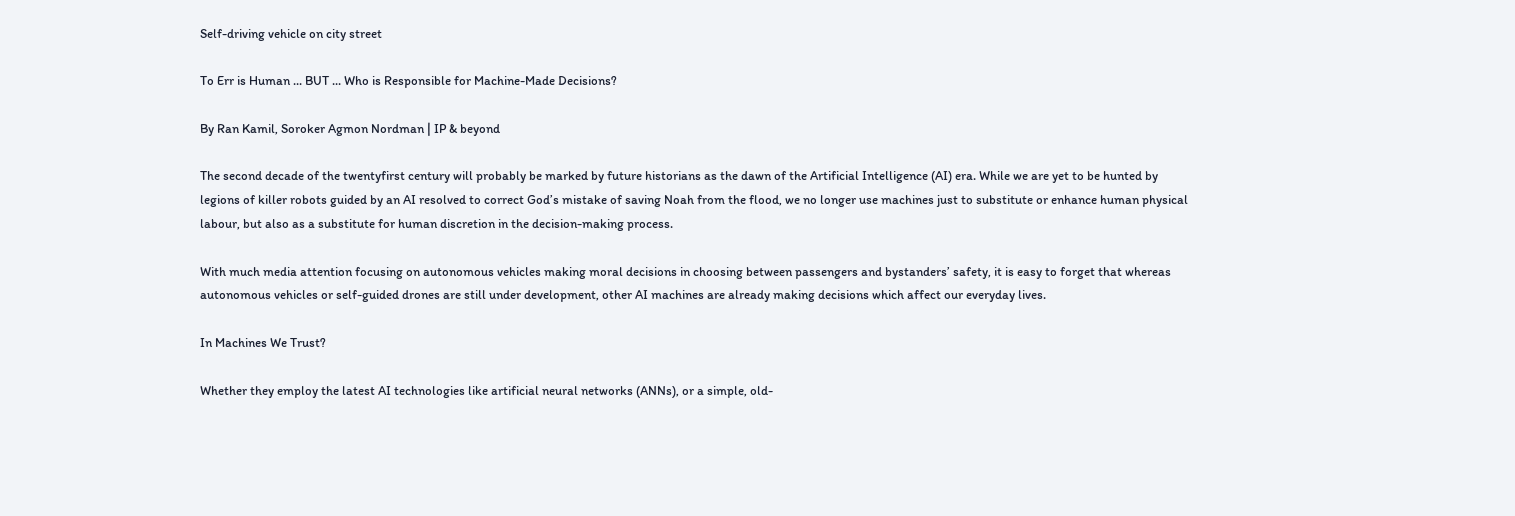Self-driving vehicle on city street

To Err is Human ... BUT ... Who is Responsible for Machine-Made Decisions?

By Ran Kamil, Soroker Agmon Nordman | IP & beyond

The second decade of the twentyfirst century will probably be marked by future historians as the dawn of the Artificial Intelligence (AI) era. While we are yet to be hunted by legions of killer robots guided by an AI resolved to correct God’s mistake of saving Noah from the flood, we no longer use machines just to substitute or enhance human physical labour, but also as a substitute for human discretion in the decision-making process.

With much media attention focusing on autonomous vehicles making moral decisions in choosing between passengers and bystanders’ safety, it is easy to forget that whereas autonomous vehicles or self-guided drones are still under development, other AI machines are already making decisions which affect our everyday lives.

In Machines We Trust?

Whether they employ the latest AI technologies like artificial neural networks (ANNs), or a simple, old-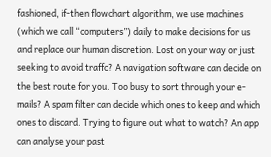fashioned, if-then flowchart algorithm, we use machines (which we call “computers”) daily to make decisions for us and replace our human discretion. Lost on your way or just seeking to avoid traffc? A navigation software can decide on the best route for you. Too busy to sort through your e-mails? A spam filter can decide which ones to keep and which ones to discard. Trying to figure out what to watch? An app can analyse your past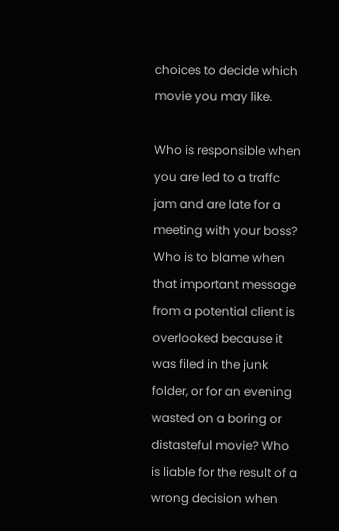choices to decide which movie you may like.

Who is responsible when you are led to a traffc jam and are late for a meeting with your boss? Who is to blame when that important message from a potential client is overlooked because it was filed in the junk folder, or for an evening wasted on a boring or distasteful movie? Who is liable for the result of a wrong decision when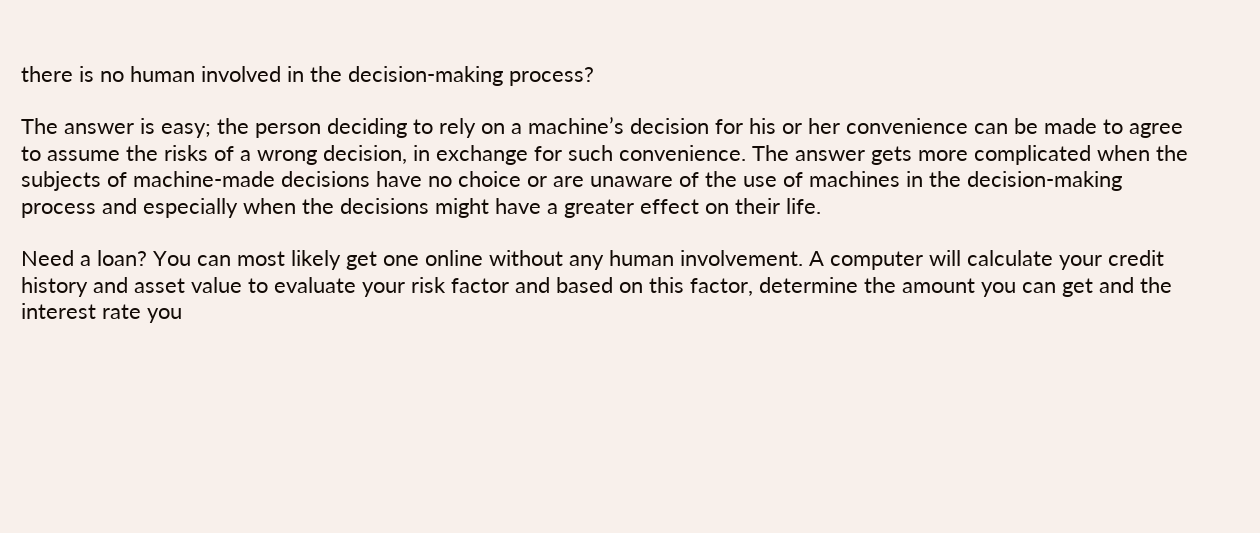there is no human involved in the decision-making process?

The answer is easy; the person deciding to rely on a machine’s decision for his or her convenience can be made to agree to assume the risks of a wrong decision, in exchange for such convenience. The answer gets more complicated when the subjects of machine-made decisions have no choice or are unaware of the use of machines in the decision-making process and especially when the decisions might have a greater effect on their life.

Need a loan? You can most likely get one online without any human involvement. A computer will calculate your credit history and asset value to evaluate your risk factor and based on this factor, determine the amount you can get and the interest rate you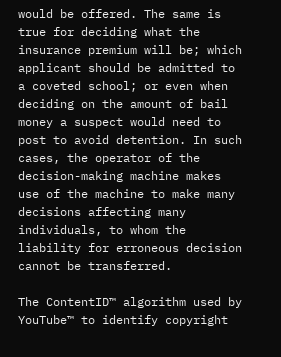would be offered. The same is true for deciding what the insurance premium will be; which applicant should be admitted to a coveted school; or even when deciding on the amount of bail money a suspect would need to post to avoid detention. In such cases, the operator of the decision-making machine makes use of the machine to make many decisions affecting many individuals, to whom the liability for erroneous decision cannot be transferred.

The ContentID™ algorithm used by YouTube™ to identify copyright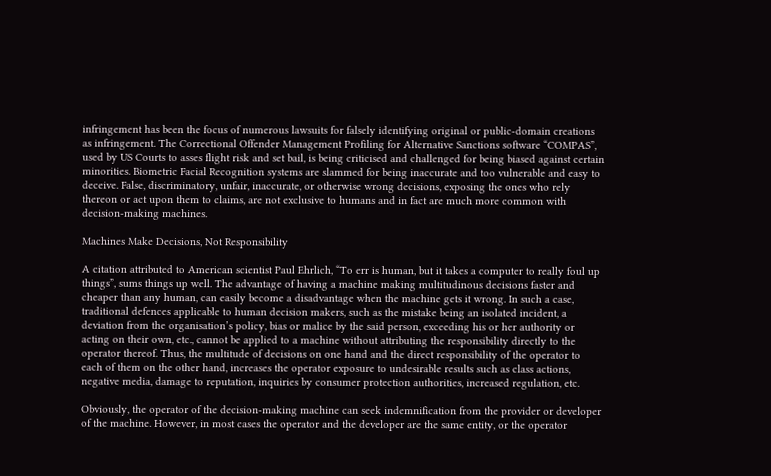infringement has been the focus of numerous lawsuits for falsely identifying original or public-domain creations as infringement. The Correctional Offender Management Profiling for Alternative Sanctions software “COMPAS”, used by US Courts to asses flight risk and set bail, is being criticised and challenged for being biased against certain minorities. Biometric Facial Recognition systems are slammed for being inaccurate and too vulnerable and easy to deceive. False, discriminatory, unfair, inaccurate, or otherwise wrong decisions, exposing the ones who rely thereon or act upon them to claims, are not exclusive to humans and in fact are much more common with decision-making machines.

Machines Make Decisions, Not Responsibility

A citation attributed to American scientist Paul Ehrlich, “To err is human, but it takes a computer to really foul up things”, sums things up well. The advantage of having a machine making multitudinous decisions faster and cheaper than any human, can easily become a disadvantage when the machine gets it wrong. In such a case, traditional defences applicable to human decision makers, such as the mistake being an isolated incident, a deviation from the organisation’s policy, bias or malice by the said person, exceeding his or her authority or acting on their own, etc., cannot be applied to a machine without attributing the responsibility directly to the operator thereof. Thus, the multitude of decisions on one hand and the direct responsibility of the operator to each of them on the other hand, increases the operator exposure to undesirable results such as class actions, negative media, damage to reputation, inquiries by consumer protection authorities, increased regulation, etc.

Obviously, the operator of the decision-making machine can seek indemnification from the provider or developer of the machine. However, in most cases the operator and the developer are the same entity, or the operator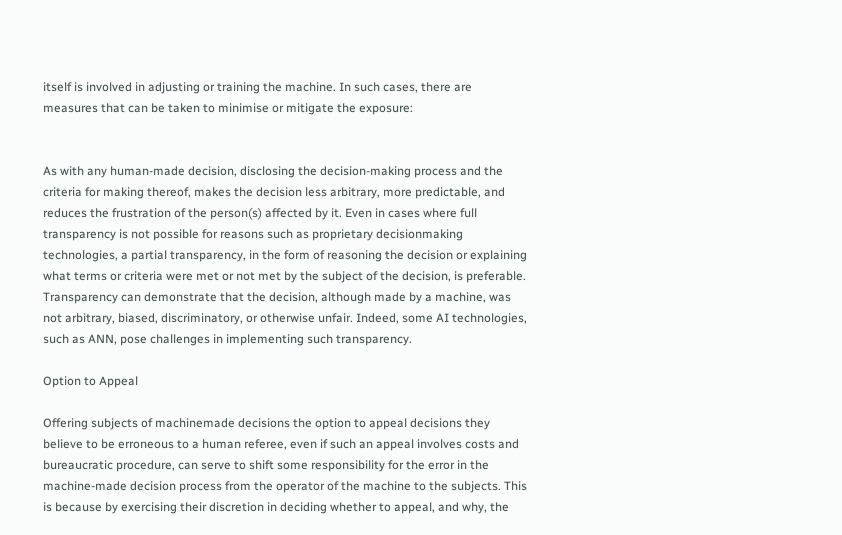itself is involved in adjusting or training the machine. In such cases, there are measures that can be taken to minimise or mitigate the exposure:


As with any human-made decision, disclosing the decision-making process and the criteria for making thereof, makes the decision less arbitrary, more predictable, and reduces the frustration of the person(s) affected by it. Even in cases where full transparency is not possible for reasons such as proprietary decisionmaking technologies, a partial transparency, in the form of reasoning the decision or explaining what terms or criteria were met or not met by the subject of the decision, is preferable. Transparency can demonstrate that the decision, although made by a machine, was not arbitrary, biased, discriminatory, or otherwise unfair. Indeed, some AI technologies, such as ANN, pose challenges in implementing such transparency.

Option to Appeal

Offering subjects of machinemade decisions the option to appeal decisions they believe to be erroneous to a human referee, even if such an appeal involves costs and bureaucratic procedure, can serve to shift some responsibility for the error in the machine-made decision process from the operator of the machine to the subjects. This is because by exercising their discretion in deciding whether to appeal, and why, the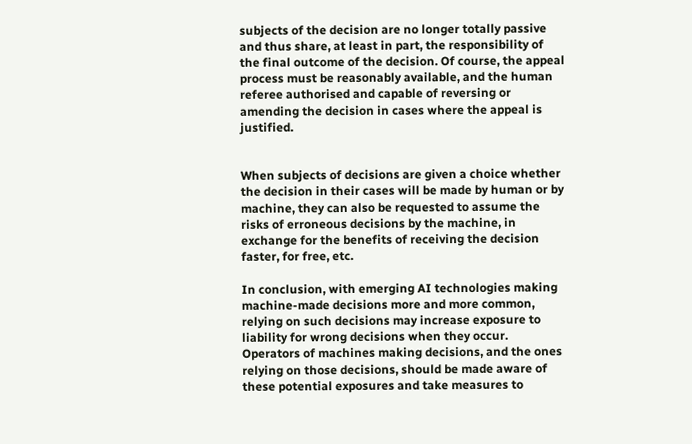subjects of the decision are no longer totally passive and thus share, at least in part, the responsibility of the final outcome of the decision. Of course, the appeal process must be reasonably available, and the human referee authorised and capable of reversing or amending the decision in cases where the appeal is justified.


When subjects of decisions are given a choice whether the decision in their cases will be made by human or by machine, they can also be requested to assume the risks of erroneous decisions by the machine, in exchange for the benefits of receiving the decision faster, for free, etc.

In conclusion, with emerging AI technologies making machine-made decisions more and more common, relying on such decisions may increase exposure to liability for wrong decisions when they occur. Operators of machines making decisions, and the ones relying on those decisions, should be made aware of these potential exposures and take measures to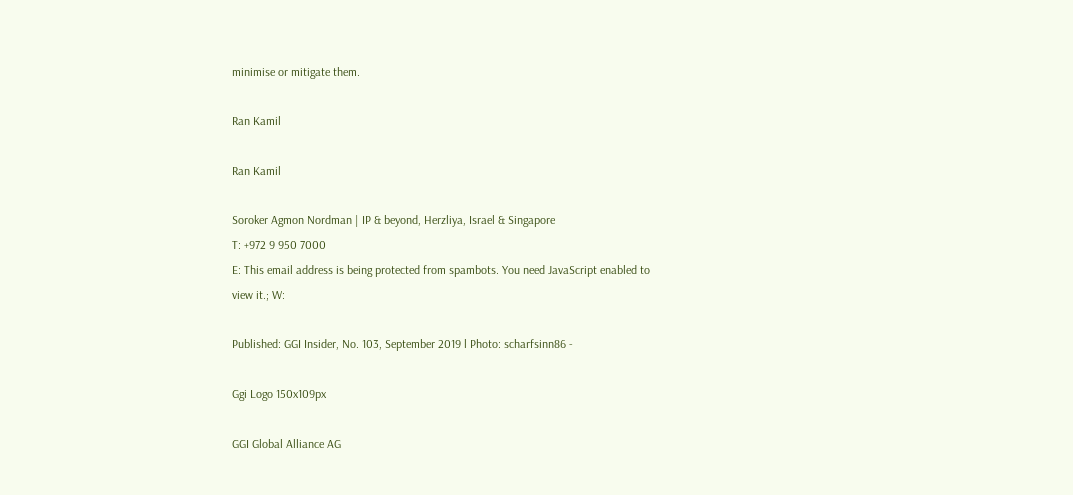minimise or mitigate them.

Ran Kamil

Ran Kamil

Soroker Agmon Nordman | IP & beyond, Herzliya, Israel & Singapore
T: +972 9 950 7000
E: This email address is being protected from spambots. You need JavaScript enabled to view it.; W:

Published: GGI Insider, No. 103, September 2019 l Photo: scharfsinn86 -

Ggi Logo 150x109px

GGI Global Alliance AG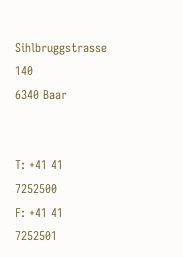Sihlbruggstrasse 140
6340 Baar


T: +41 41 7252500
F: +41 41 7252501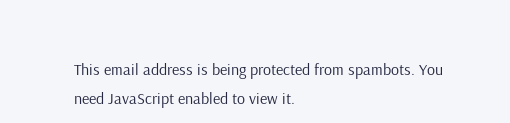This email address is being protected from spambots. You need JavaScript enabled to view it.